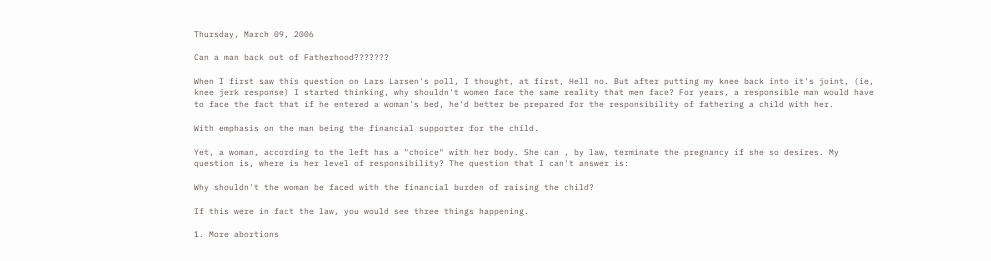Thursday, March 09, 2006

Can a man back out of Fatherhood???????

When I first saw this question on Lars Larsen's poll, I thought, at first, Hell no. But after putting my knee back into it's joint, (ie, knee jerk response) I started thinking, why shouldn't women face the same reality that men face? For years, a responsible man would have to face the fact that if he entered a woman's bed, he'd better be prepared for the responsibility of fathering a child with her.

With emphasis on the man being the financial supporter for the child.

Yet, a woman, according to the left has a "choice" with her body. She can , by law, terminate the pregnancy if she so desires. My question is, where is her level of responsibility? The question that I can't answer is:

Why shouldn't the woman be faced with the financial burden of raising the child?

If this were in fact the law, you would see three things happening.

1. More abortions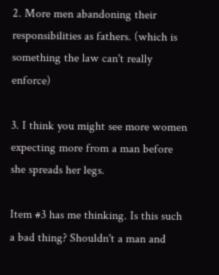2. More men abandoning their responsibilities as fathers. (which is something the law can't really enforce)

3. I think you might see more women expecting more from a man before she spreads her legs.

Item #3 has me thinking. Is this such a bad thing? Shouldn't a man and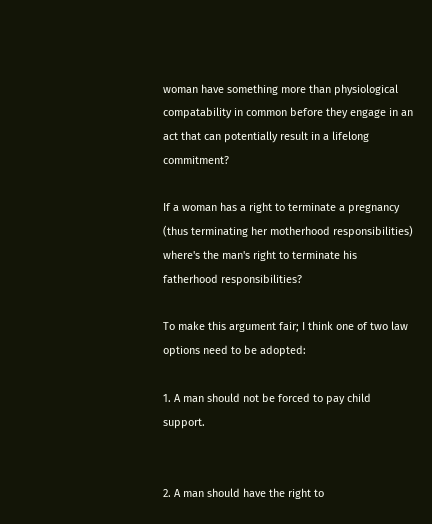woman have something more than physiological compatability in common before they engage in an act that can potentially result in a lifelong commitment?

If a woman has a right to terminate a pregnancy (thus terminating her motherhood responsibilities) where's the man's right to terminate his fatherhood responsibilities?

To make this argument fair; I think one of two law options need to be adopted:

1. A man should not be forced to pay child support.


2. A man should have the right to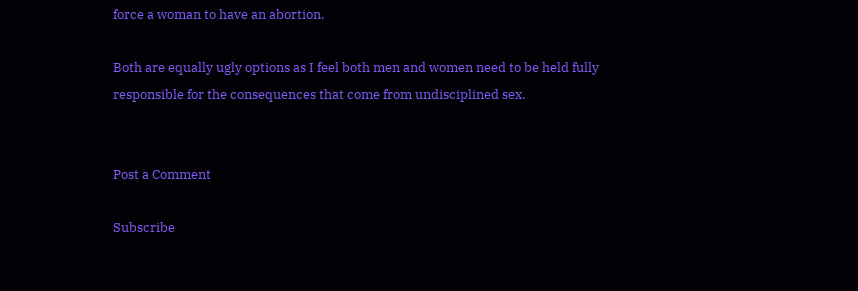force a woman to have an abortion.

Both are equally ugly options as I feel both men and women need to be held fully responsible for the consequences that come from undisciplined sex.


Post a Comment

Subscribe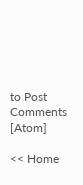to Post Comments [Atom]

<< Home